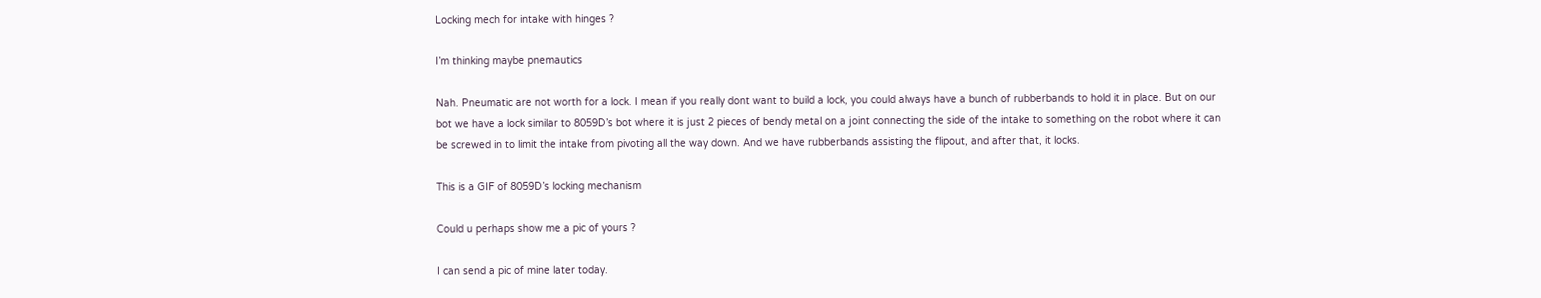Locking mech for intake with hinges ?

I’m thinking maybe pnemautics

Nah. Pneumatic are not worth for a lock. I mean if you really dont want to build a lock, you could always have a bunch of rubberbands to hold it in place. But on our bot we have a lock similar to 8059D’s bot where it is just 2 pieces of bendy metal on a joint connecting the side of the intake to something on the robot where it can be screwed in to limit the intake from pivoting all the way down. And we have rubberbands assisting the flipout, and after that, it locks.

This is a GIF of 8059D’s locking mechanism

Could u perhaps show me a pic of yours ?

I can send a pic of mine later today.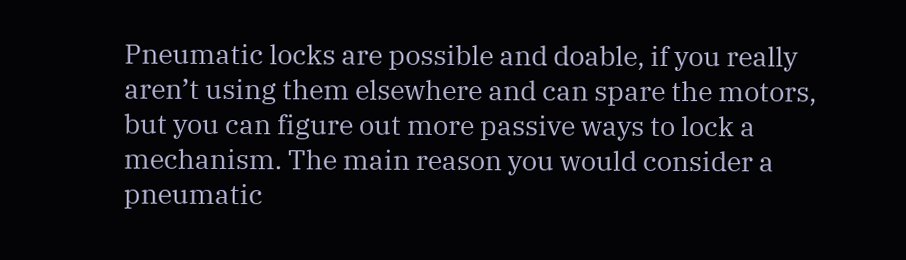Pneumatic locks are possible and doable, if you really aren’t using them elsewhere and can spare the motors, but you can figure out more passive ways to lock a mechanism. The main reason you would consider a pneumatic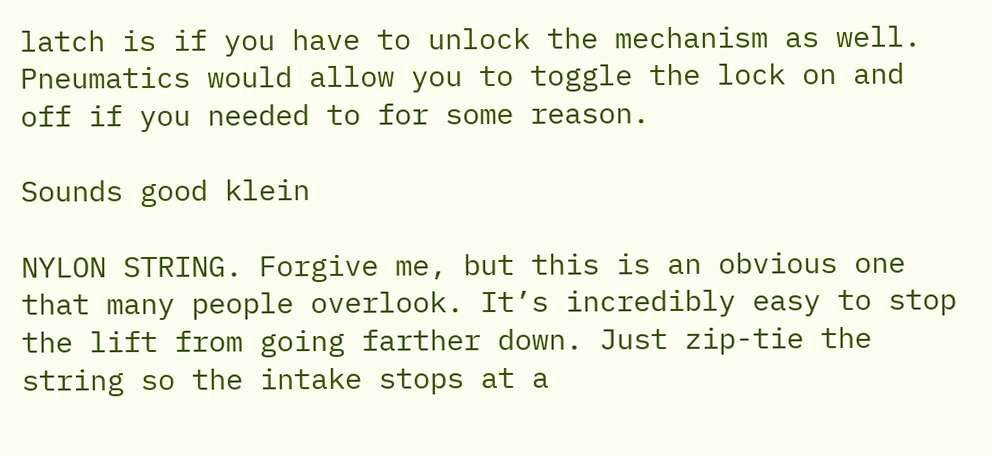latch is if you have to unlock the mechanism as well. Pneumatics would allow you to toggle the lock on and off if you needed to for some reason.

Sounds good klein

NYLON STRING. Forgive me, but this is an obvious one that many people overlook. It’s incredibly easy to stop the lift from going farther down. Just zip-tie the string so the intake stops at a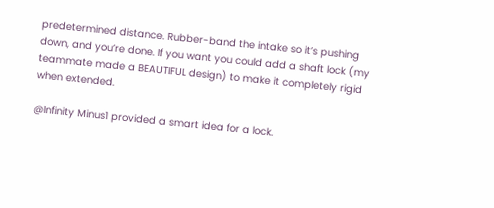predetermined distance. Rubber-band the intake so it’s pushing down, and you’re done. If you want you could add a shaft lock (my teammate made a BEAUTIFUL design) to make it completely rigid when extended.

@Infinity Minus1 provided a smart idea for a lock.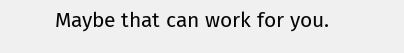Maybe that can work for you.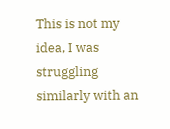This is not my idea, I was struggling similarly with an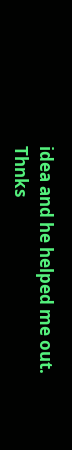idea and he helped me out.
Thnks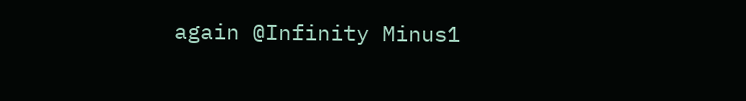again @Infinity Minus1